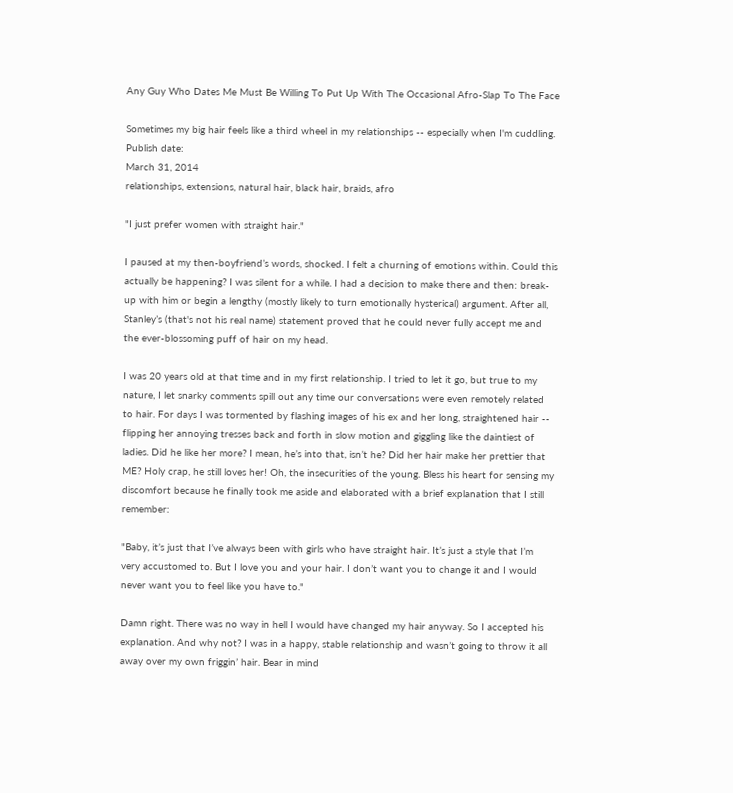Any Guy Who Dates Me Must Be Willing To Put Up With The Occasional Afro-Slap To The Face

Sometimes my big hair feels like a third wheel in my relationships -- especially when I'm cuddling.
Publish date:
March 31, 2014
relationships, extensions, natural hair, black hair, braids, afro

"I just prefer women with straight hair."

I paused at my then-boyfriend’s words, shocked. I felt a churning of emotions within. Could this actually be happening? I was silent for a while. I had a decision to make there and then: break-up with him or begin a lengthy (mostly likely to turn emotionally hysterical) argument. After all, Stanley’s (that's not his real name) statement proved that he could never fully accept me and the ever-blossoming puff of hair on my head.

I was 20 years old at that time and in my first relationship. I tried to let it go, but true to my nature, I let snarky comments spill out any time our conversations were even remotely related to hair. For days I was tormented by flashing images of his ex and her long, straightened hair -- flipping her annoying tresses back and forth in slow motion and giggling like the daintiest of ladies. Did he like her more? I mean, he’s into that, isn’t he? Did her hair make her prettier that ME? Holy crap, he still loves her! Oh, the insecurities of the young. Bless his heart for sensing my discomfort because he finally took me aside and elaborated with a brief explanation that I still remember:

"Baby, it’s just that I’ve always been with girls who have straight hair. It’s just a style that I’m very accustomed to. But I love you and your hair. I don’t want you to change it and I would never want you to feel like you have to."

Damn right. There was no way in hell I would have changed my hair anyway. So I accepted his explanation. And why not? I was in a happy, stable relationship and wasn’t going to throw it all away over my own friggin’ hair. Bear in mind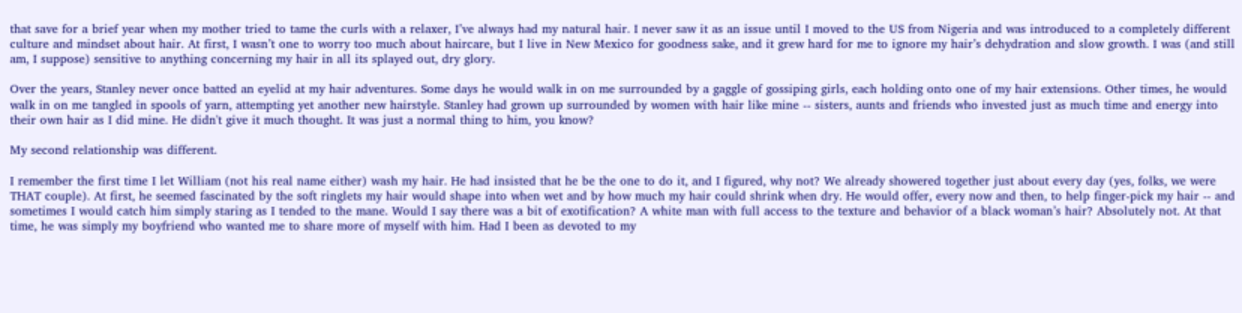that save for a brief year when my mother tried to tame the curls with a relaxer, I’ve always had my natural hair. I never saw it as an issue until I moved to the US from Nigeria and was introduced to a completely different culture and mindset about hair. At first, I wasn’t one to worry too much about haircare, but I live in New Mexico for goodness sake, and it grew hard for me to ignore my hair’s dehydration and slow growth. I was (and still am, I suppose) sensitive to anything concerning my hair in all its splayed out, dry glory.

Over the years, Stanley never once batted an eyelid at my hair adventures. Some days he would walk in on me surrounded by a gaggle of gossiping girls, each holding onto one of my hair extensions. Other times, he would walk in on me tangled in spools of yarn, attempting yet another new hairstyle. Stanley had grown up surrounded by women with hair like mine -- sisters, aunts and friends who invested just as much time and energy into their own hair as I did mine. He didn't give it much thought. It was just a normal thing to him, you know?

My second relationship was different.

I remember the first time I let William (not his real name either) wash my hair. He had insisted that he be the one to do it, and I figured, why not? We already showered together just about every day (yes, folks, we were THAT couple). At first, he seemed fascinated by the soft ringlets my hair would shape into when wet and by how much my hair could shrink when dry. He would offer, every now and then, to help finger-pick my hair -- and sometimes I would catch him simply staring as I tended to the mane. Would I say there was a bit of exotification? A white man with full access to the texture and behavior of a black woman’s hair? Absolutely not. At that time, he was simply my boyfriend who wanted me to share more of myself with him. Had I been as devoted to my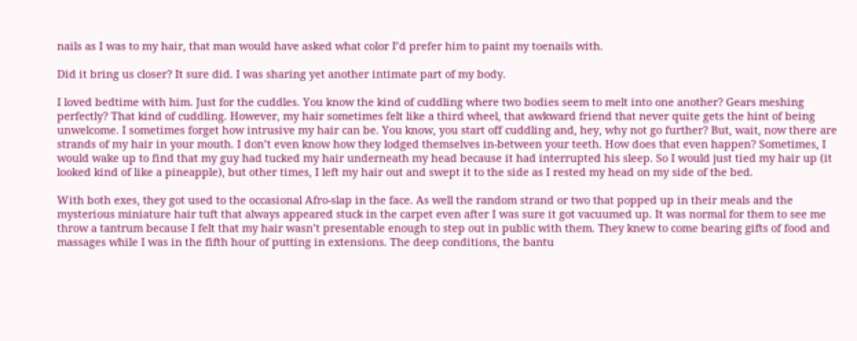nails as I was to my hair, that man would have asked what color I’d prefer him to paint my toenails with.

Did it bring us closer? It sure did. I was sharing yet another intimate part of my body.

I loved bedtime with him. Just for the cuddles. You know the kind of cuddling where two bodies seem to melt into one another? Gears meshing perfectly? That kind of cuddling. However, my hair sometimes felt like a third wheel, that awkward friend that never quite gets the hint of being unwelcome. I sometimes forget how intrusive my hair can be. You know, you start off cuddling and, hey, why not go further? But, wait, now there are strands of my hair in your mouth. I don’t even know how they lodged themselves in-between your teeth. How does that even happen? Sometimes, I would wake up to find that my guy had tucked my hair underneath my head because it had interrupted his sleep. So I would just tied my hair up (it looked kind of like a pineapple), but other times, I left my hair out and swept it to the side as I rested my head on my side of the bed.

With both exes, they got used to the occasional Afro-slap in the face. As well the random strand or two that popped up in their meals and the mysterious miniature hair tuft that always appeared stuck in the carpet even after I was sure it got vacuumed up. It was normal for them to see me throw a tantrum because I felt that my hair wasn’t presentable enough to step out in public with them. They knew to come bearing gifts of food and massages while I was in the fifth hour of putting in extensions. The deep conditions, the bantu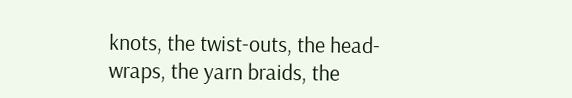knots, the twist-outs, the head-wraps, the yarn braids, the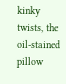kinky twists, the oil-stained pillow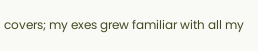covers; my exes grew familiar with all my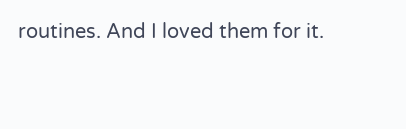routines. And I loved them for it.